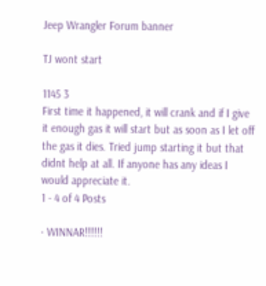Jeep Wrangler Forum banner

TJ wont start

1145 3
First time it happened, it will crank and if I give it enough gas it will start but as soon as I let off the gas it dies. Tried jump starting it but that didnt help at all. If anyone has any ideas I would appreciate it.
1 - 4 of 4 Posts

· WINNAR!!!!!!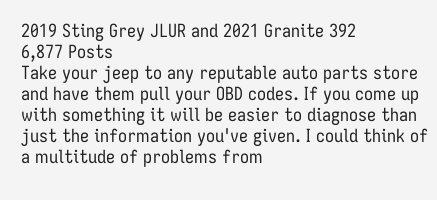2019 Sting Grey JLUR and 2021 Granite 392
6,877 Posts
Take your jeep to any reputable auto parts store and have them pull your OBD codes. If you come up with something it will be easier to diagnose than just the information you've given. I could think of a multitude of problems from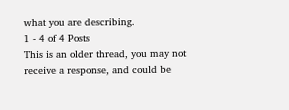what you are describing.
1 - 4 of 4 Posts
This is an older thread, you may not receive a response, and could be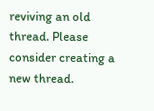reviving an old thread. Please consider creating a new thread.